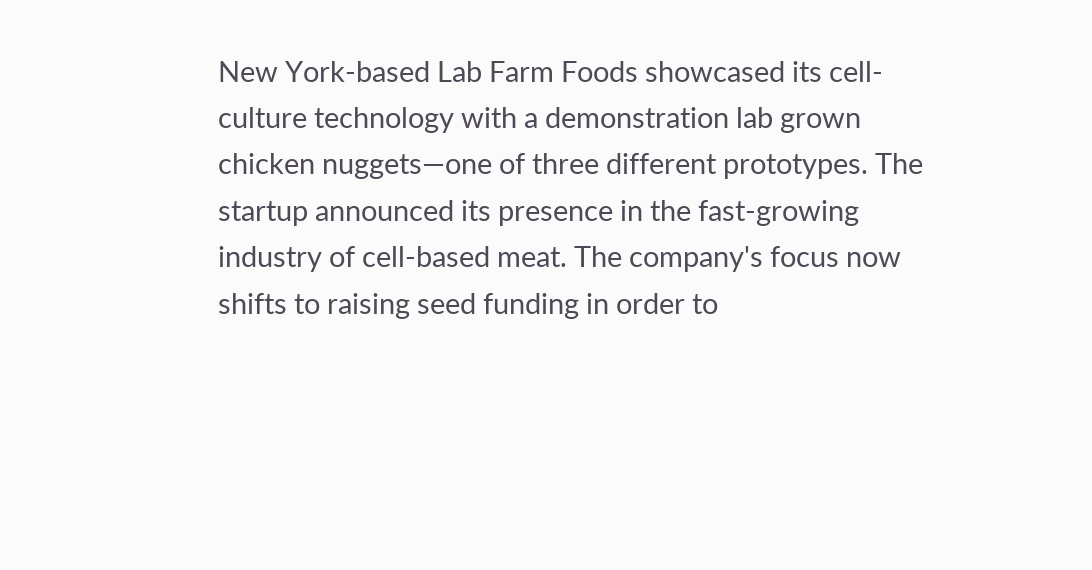New York-based Lab Farm Foods showcased its cell-culture technology with a demonstration lab grown chicken nuggets—one of three different prototypes. The startup announced its presence in the fast-growing industry of cell-based meat. The company's focus now shifts to raising seed funding in order to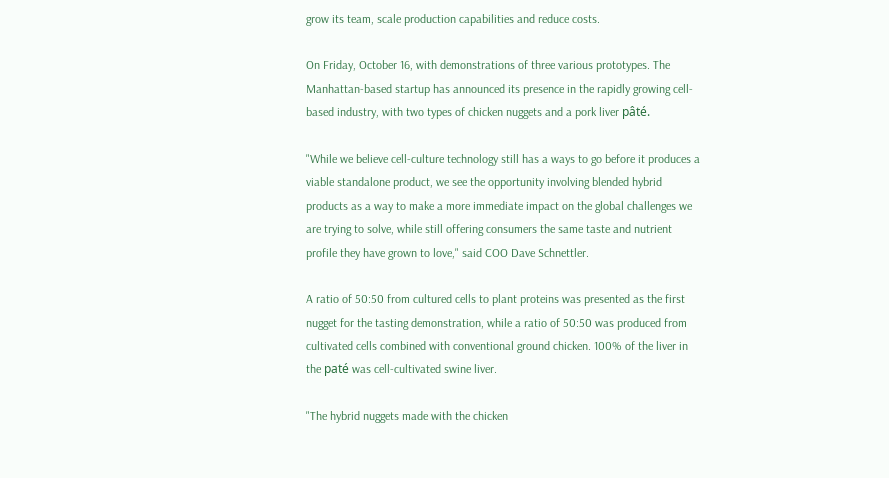grow its team, scale production capabilities and reduce costs.

On Friday, October 16, with demonstrations of three various prototypes. The Manhattan-based startup has announced its presence in the rapidly growing cell-based industry, with two types of chicken nuggets and a pork liver pâté.

"While we believe cell-culture technology still has a ways to go before it produces a viable standalone product, we see the opportunity involving blended hybrid products as a way to make a more immediate impact on the global challenges we are trying to solve, while still offering consumers the same taste and nutrient profile they have grown to love," said COO Dave Schnettler.

A ratio of 50:50 from cultured cells to plant proteins was presented as the first nugget for the tasting demonstration, while a ratio of 50:50 was produced from cultivated cells combined with conventional ground chicken. 100% of the liver in the paté was cell-cultivated swine liver.

"The hybrid nuggets made with the chicken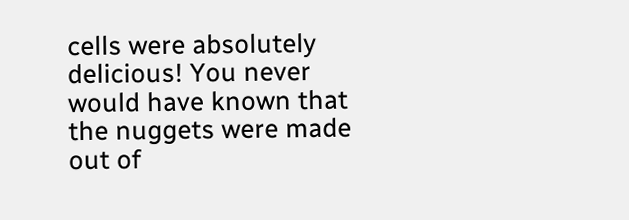cells were absolutely delicious! You never would have known that the nuggets were made out of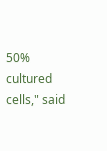50% cultured cells," said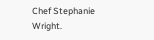Chef Stephanie Wright.